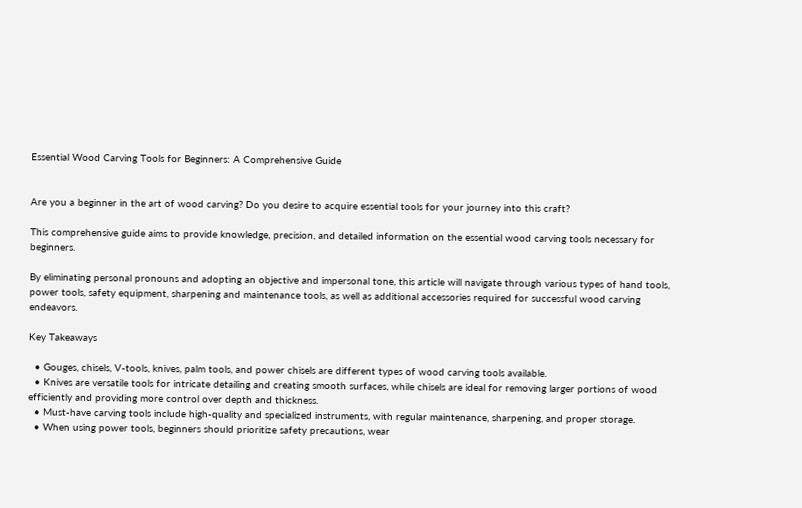Essential Wood Carving Tools for Beginners: A Comprehensive Guide


Are you a beginner in the art of wood carving? Do you desire to acquire essential tools for your journey into this craft?

This comprehensive guide aims to provide knowledge, precision, and detailed information on the essential wood carving tools necessary for beginners.

By eliminating personal pronouns and adopting an objective and impersonal tone, this article will navigate through various types of hand tools, power tools, safety equipment, sharpening and maintenance tools, as well as additional accessories required for successful wood carving endeavors.

Key Takeaways

  • Gouges, chisels, V-tools, knives, palm tools, and power chisels are different types of wood carving tools available.
  • Knives are versatile tools for intricate detailing and creating smooth surfaces, while chisels are ideal for removing larger portions of wood efficiently and providing more control over depth and thickness.
  • Must-have carving tools include high-quality and specialized instruments, with regular maintenance, sharpening, and proper storage.
  • When using power tools, beginners should prioritize safety precautions, wear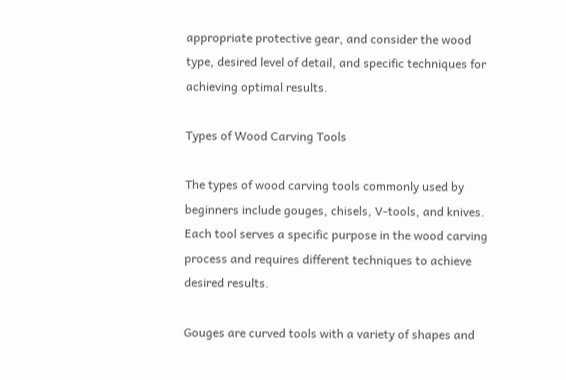appropriate protective gear, and consider the wood type, desired level of detail, and specific techniques for achieving optimal results.

Types of Wood Carving Tools

The types of wood carving tools commonly used by beginners include gouges, chisels, V-tools, and knives. Each tool serves a specific purpose in the wood carving process and requires different techniques to achieve desired results.

Gouges are curved tools with a variety of shapes and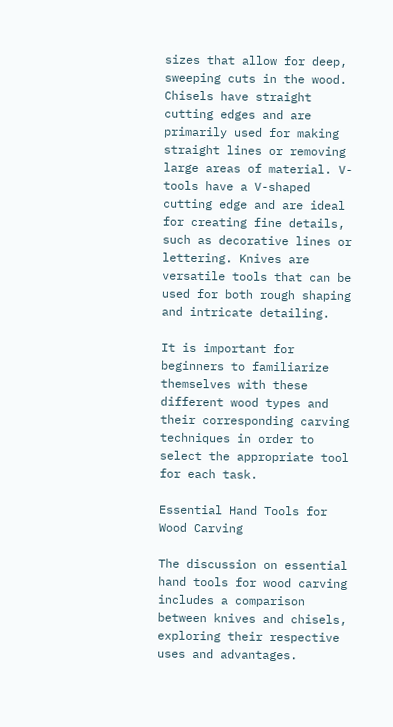sizes that allow for deep, sweeping cuts in the wood. Chisels have straight cutting edges and are primarily used for making straight lines or removing large areas of material. V-tools have a V-shaped cutting edge and are ideal for creating fine details, such as decorative lines or lettering. Knives are versatile tools that can be used for both rough shaping and intricate detailing.

It is important for beginners to familiarize themselves with these different wood types and their corresponding carving techniques in order to select the appropriate tool for each task.

Essential Hand Tools for Wood Carving

The discussion on essential hand tools for wood carving includes a comparison between knives and chisels, exploring their respective uses and advantages.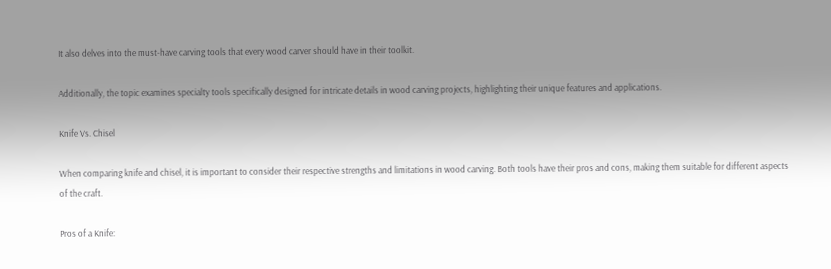It also delves into the must-have carving tools that every wood carver should have in their toolkit.

Additionally, the topic examines specialty tools specifically designed for intricate details in wood carving projects, highlighting their unique features and applications.

Knife Vs. Chisel

When comparing knife and chisel, it is important to consider their respective strengths and limitations in wood carving. Both tools have their pros and cons, making them suitable for different aspects of the craft.

Pros of a Knife: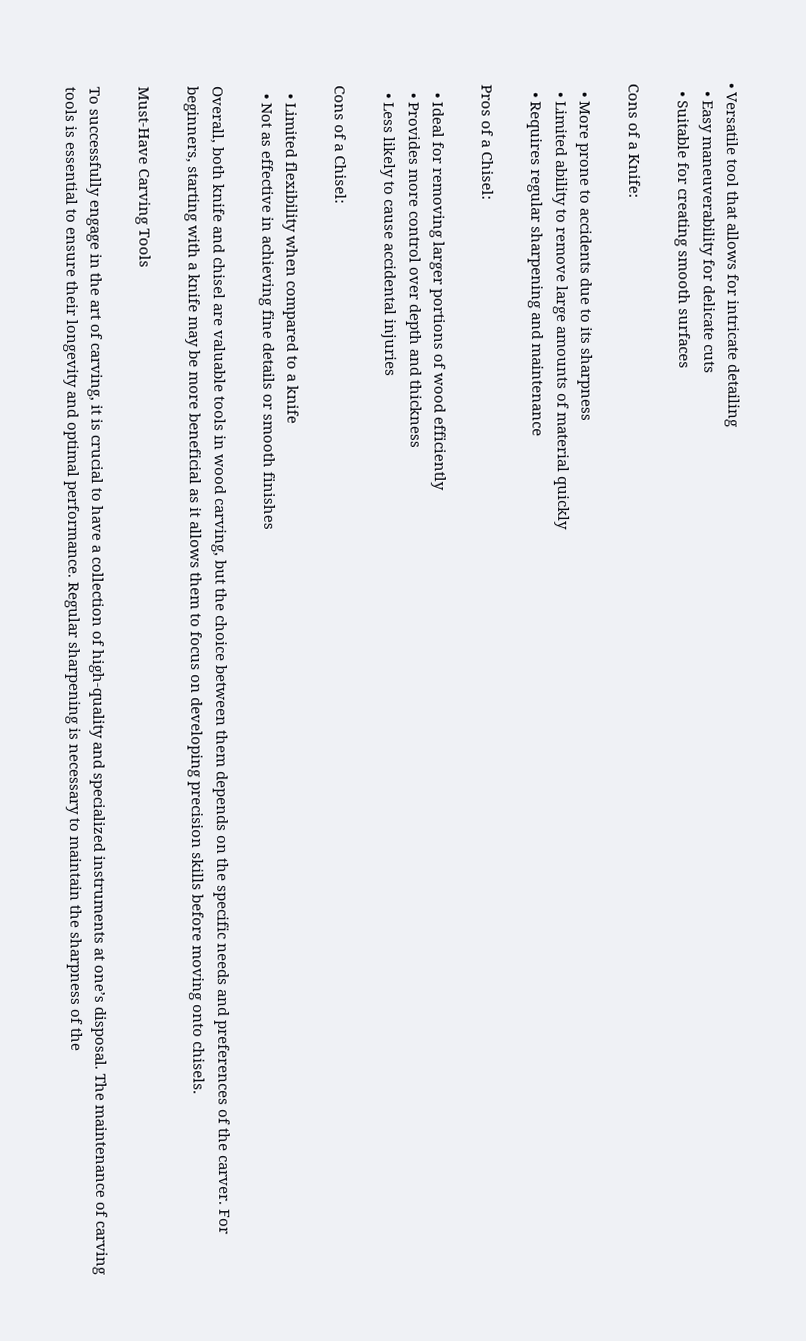• Versatile tool that allows for intricate detailing
  • Easy maneuverability for delicate cuts
  • Suitable for creating smooth surfaces

Cons of a Knife:

  • More prone to accidents due to its sharpness
  • Limited ability to remove large amounts of material quickly
  • Requires regular sharpening and maintenance

Pros of a Chisel:

  • Ideal for removing larger portions of wood efficiently
  • Provides more control over depth and thickness
  • Less likely to cause accidental injuries

Cons of a Chisel:

  • Limited flexibility when compared to a knife
  • Not as effective in achieving fine details or smooth finishes

Overall, both knife and chisel are valuable tools in wood carving, but the choice between them depends on the specific needs and preferences of the carver. For beginners, starting with a knife may be more beneficial as it allows them to focus on developing precision skills before moving onto chisels.

Must-Have Carving Tools

To successfully engage in the art of carving, it is crucial to have a collection of high-quality and specialized instruments at one’s disposal. The maintenance of carving tools is essential to ensure their longevity and optimal performance. Regular sharpening is necessary to maintain the sharpness of the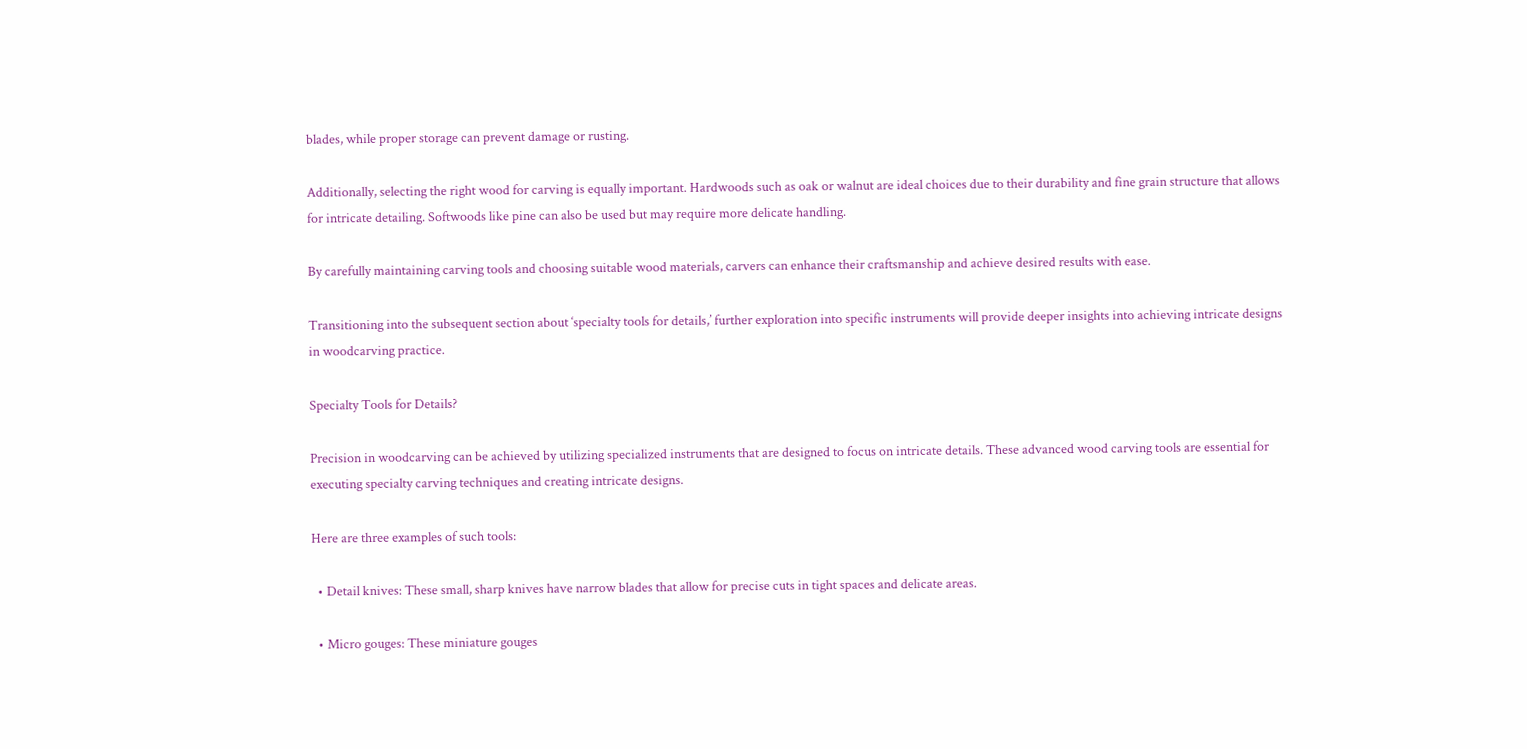blades, while proper storage can prevent damage or rusting.

Additionally, selecting the right wood for carving is equally important. Hardwoods such as oak or walnut are ideal choices due to their durability and fine grain structure that allows for intricate detailing. Softwoods like pine can also be used but may require more delicate handling.

By carefully maintaining carving tools and choosing suitable wood materials, carvers can enhance their craftsmanship and achieve desired results with ease.

Transitioning into the subsequent section about ‘specialty tools for details,’ further exploration into specific instruments will provide deeper insights into achieving intricate designs in woodcarving practice.

Specialty Tools for Details?

Precision in woodcarving can be achieved by utilizing specialized instruments that are designed to focus on intricate details. These advanced wood carving tools are essential for executing specialty carving techniques and creating intricate designs.

Here are three examples of such tools:

  • Detail knives: These small, sharp knives have narrow blades that allow for precise cuts in tight spaces and delicate areas.

  • Micro gouges: These miniature gouges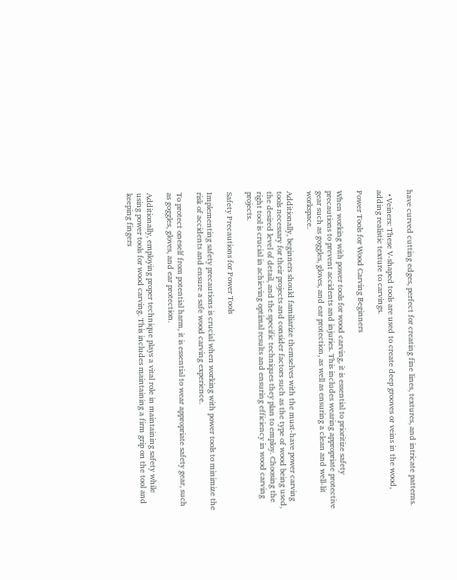have curved cutting edges, perfect for creating fine lines, textures, and intricate patterns.

  • Veiners: These V-shaped tools are used to create deep grooves or veins in the wood, adding realistic texture to carvings.

Power Tools for Wood Carving Beginners

When working with power tools for wood carving, it is essential to prioritize safety precautions to prevent accidents and injuries. This includes wearing appropriate protective gear such as goggles, gloves, and ear protection, as well as ensuring a clean and well-lit workspace.

Additionally, beginners should familiarize themselves with the must-have power carving tools necessary for their projects and consider factors such as the type of wood being used, the desired level of detail, and the specific techniques they plan to employ. Choosing the right tool is crucial in achieving optimal results and ensuring efficiency in wood carving projects.

Safety Precautions for Power Tools

Implementing safety precautions is crucial when working with power tools to minimize the risk of accidents and ensure a safe wood carving experience.

To protect oneself from potential harm, it is essential to wear appropriate safety gear, such as goggles, gloves, and ear protection.

Additionally, employing proper technique plays a vital role in maintaining safety while using power tools for wood carving. This includes maintaining a firm grip on the tool and keeping fingers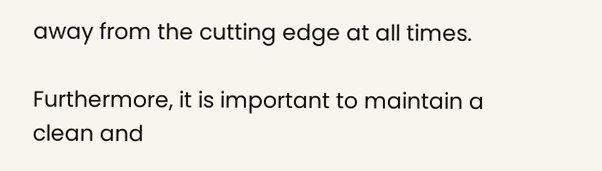away from the cutting edge at all times.

Furthermore, it is important to maintain a clean and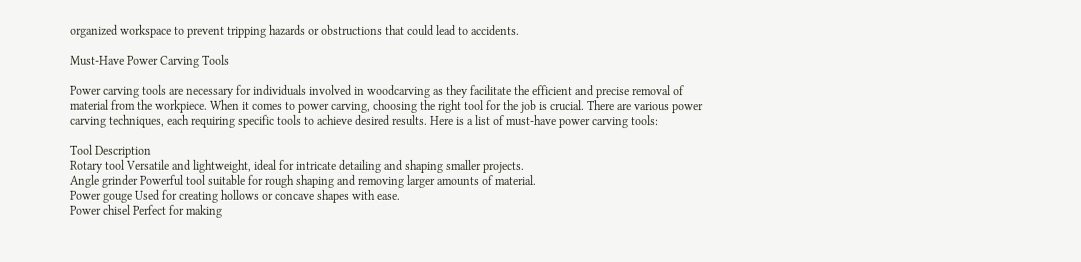organized workspace to prevent tripping hazards or obstructions that could lead to accidents.

Must-Have Power Carving Tools

Power carving tools are necessary for individuals involved in woodcarving as they facilitate the efficient and precise removal of material from the workpiece. When it comes to power carving, choosing the right tool for the job is crucial. There are various power carving techniques, each requiring specific tools to achieve desired results. Here is a list of must-have power carving tools:

Tool Description
Rotary tool Versatile and lightweight, ideal for intricate detailing and shaping smaller projects.
Angle grinder Powerful tool suitable for rough shaping and removing larger amounts of material.
Power gouge Used for creating hollows or concave shapes with ease.
Power chisel Perfect for making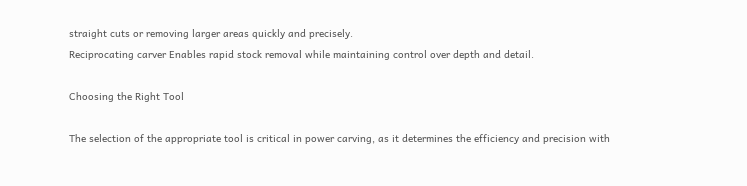straight cuts or removing larger areas quickly and precisely.
Reciprocating carver Enables rapid stock removal while maintaining control over depth and detail.

Choosing the Right Tool

The selection of the appropriate tool is critical in power carving, as it determines the efficiency and precision with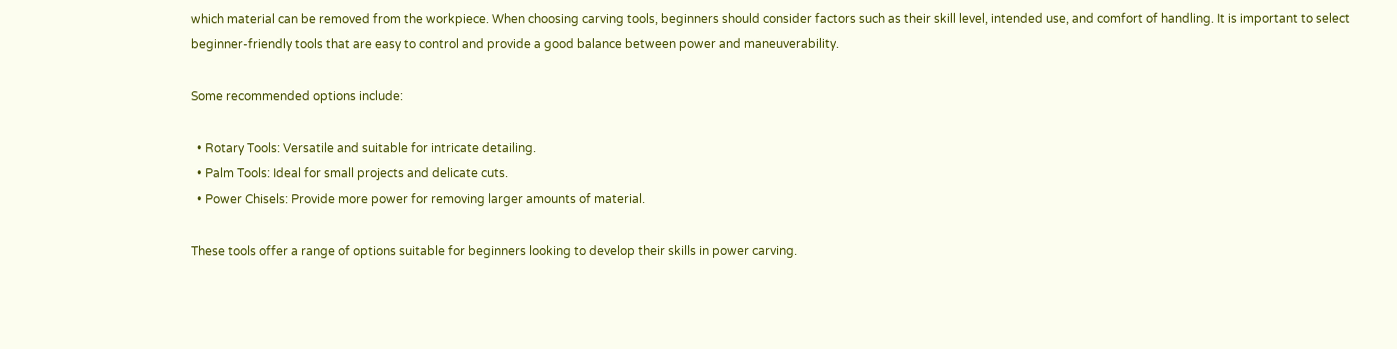which material can be removed from the workpiece. When choosing carving tools, beginners should consider factors such as their skill level, intended use, and comfort of handling. It is important to select beginner-friendly tools that are easy to control and provide a good balance between power and maneuverability.

Some recommended options include:

  • Rotary Tools: Versatile and suitable for intricate detailing.
  • Palm Tools: Ideal for small projects and delicate cuts.
  • Power Chisels: Provide more power for removing larger amounts of material.

These tools offer a range of options suitable for beginners looking to develop their skills in power carving.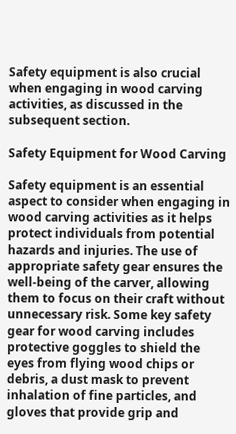Safety equipment is also crucial when engaging in wood carving activities, as discussed in the subsequent section.

Safety Equipment for Wood Carving

Safety equipment is an essential aspect to consider when engaging in wood carving activities as it helps protect individuals from potential hazards and injuries. The use of appropriate safety gear ensures the well-being of the carver, allowing them to focus on their craft without unnecessary risk. Some key safety gear for wood carving includes protective goggles to shield the eyes from flying wood chips or debris, a dust mask to prevent inhalation of fine particles, and gloves that provide grip and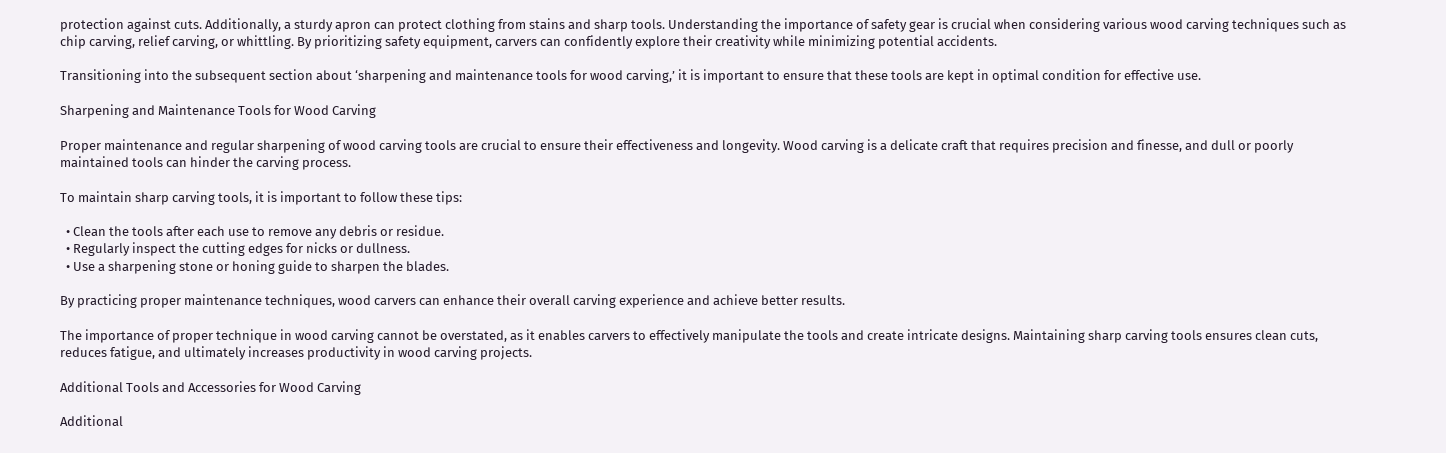protection against cuts. Additionally, a sturdy apron can protect clothing from stains and sharp tools. Understanding the importance of safety gear is crucial when considering various wood carving techniques such as chip carving, relief carving, or whittling. By prioritizing safety equipment, carvers can confidently explore their creativity while minimizing potential accidents.

Transitioning into the subsequent section about ‘sharpening and maintenance tools for wood carving,’ it is important to ensure that these tools are kept in optimal condition for effective use.

Sharpening and Maintenance Tools for Wood Carving

Proper maintenance and regular sharpening of wood carving tools are crucial to ensure their effectiveness and longevity. Wood carving is a delicate craft that requires precision and finesse, and dull or poorly maintained tools can hinder the carving process.

To maintain sharp carving tools, it is important to follow these tips:

  • Clean the tools after each use to remove any debris or residue.
  • Regularly inspect the cutting edges for nicks or dullness.
  • Use a sharpening stone or honing guide to sharpen the blades.

By practicing proper maintenance techniques, wood carvers can enhance their overall carving experience and achieve better results.

The importance of proper technique in wood carving cannot be overstated, as it enables carvers to effectively manipulate the tools and create intricate designs. Maintaining sharp carving tools ensures clean cuts, reduces fatigue, and ultimately increases productivity in wood carving projects.

Additional Tools and Accessories for Wood Carving

Additional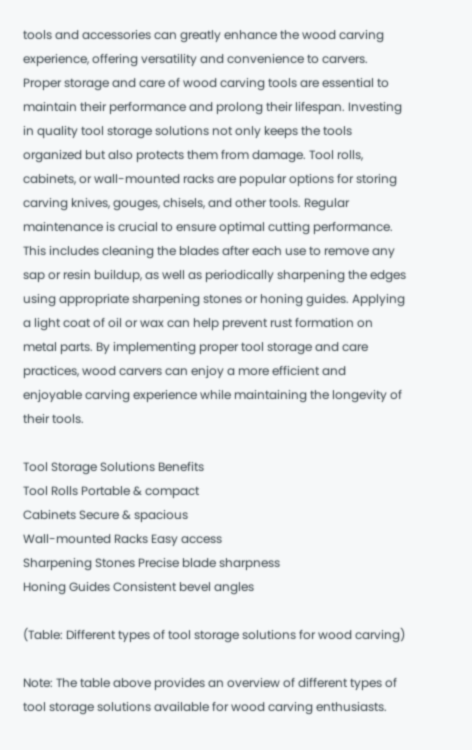tools and accessories can greatly enhance the wood carving experience, offering versatility and convenience to carvers. Proper storage and care of wood carving tools are essential to maintain their performance and prolong their lifespan. Investing in quality tool storage solutions not only keeps the tools organized but also protects them from damage. Tool rolls, cabinets, or wall-mounted racks are popular options for storing carving knives, gouges, chisels, and other tools. Regular maintenance is crucial to ensure optimal cutting performance. This includes cleaning the blades after each use to remove any sap or resin buildup, as well as periodically sharpening the edges using appropriate sharpening stones or honing guides. Applying a light coat of oil or wax can help prevent rust formation on metal parts. By implementing proper tool storage and care practices, wood carvers can enjoy a more efficient and enjoyable carving experience while maintaining the longevity of their tools.

Tool Storage Solutions Benefits
Tool Rolls Portable & compact
Cabinets Secure & spacious
Wall-mounted Racks Easy access
Sharpening Stones Precise blade sharpness
Honing Guides Consistent bevel angles

(Table: Different types of tool storage solutions for wood carving)

Note: The table above provides an overview of different types of tool storage solutions available for wood carving enthusiasts.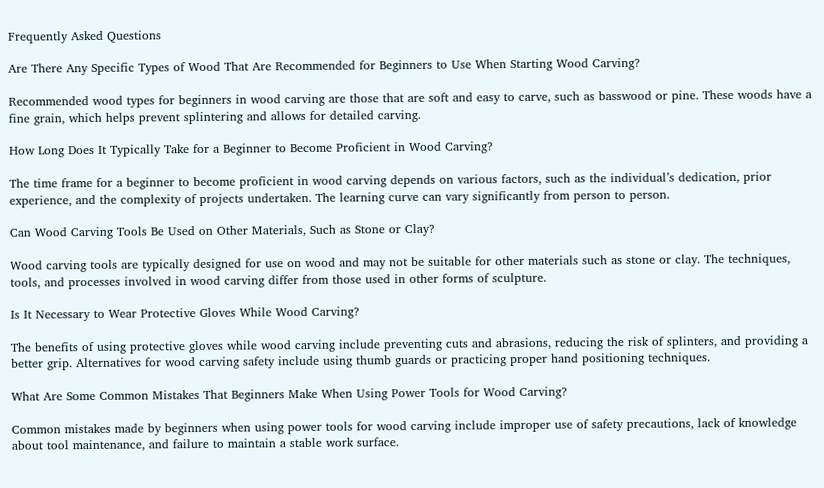Frequently Asked Questions

Are There Any Specific Types of Wood That Are Recommended for Beginners to Use When Starting Wood Carving?

Recommended wood types for beginners in wood carving are those that are soft and easy to carve, such as basswood or pine. These woods have a fine grain, which helps prevent splintering and allows for detailed carving.

How Long Does It Typically Take for a Beginner to Become Proficient in Wood Carving?

The time frame for a beginner to become proficient in wood carving depends on various factors, such as the individual’s dedication, prior experience, and the complexity of projects undertaken. The learning curve can vary significantly from person to person.

Can Wood Carving Tools Be Used on Other Materials, Such as Stone or Clay?

Wood carving tools are typically designed for use on wood and may not be suitable for other materials such as stone or clay. The techniques, tools, and processes involved in wood carving differ from those used in other forms of sculpture.

Is It Necessary to Wear Protective Gloves While Wood Carving?

The benefits of using protective gloves while wood carving include preventing cuts and abrasions, reducing the risk of splinters, and providing a better grip. Alternatives for wood carving safety include using thumb guards or practicing proper hand positioning techniques.

What Are Some Common Mistakes That Beginners Make When Using Power Tools for Wood Carving?

Common mistakes made by beginners when using power tools for wood carving include improper use of safety precautions, lack of knowledge about tool maintenance, and failure to maintain a stable work surface.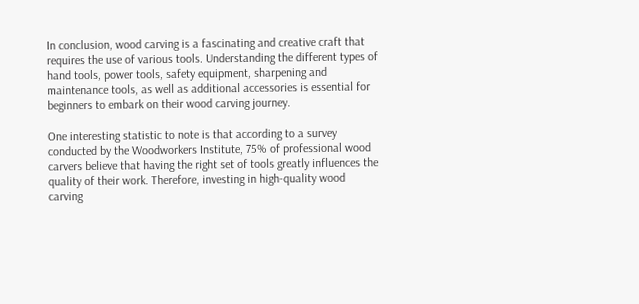In conclusion, wood carving is a fascinating and creative craft that requires the use of various tools. Understanding the different types of hand tools, power tools, safety equipment, sharpening and maintenance tools, as well as additional accessories is essential for beginners to embark on their wood carving journey.

One interesting statistic to note is that according to a survey conducted by the Woodworkers Institute, 75% of professional wood carvers believe that having the right set of tools greatly influences the quality of their work. Therefore, investing in high-quality wood carving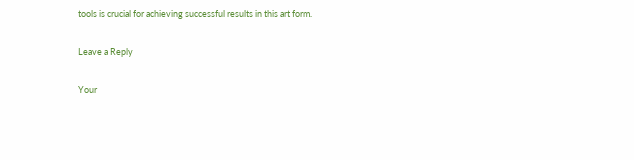tools is crucial for achieving successful results in this art form.

Leave a Reply

Your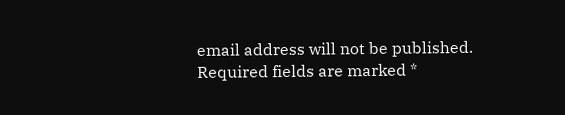email address will not be published. Required fields are marked *